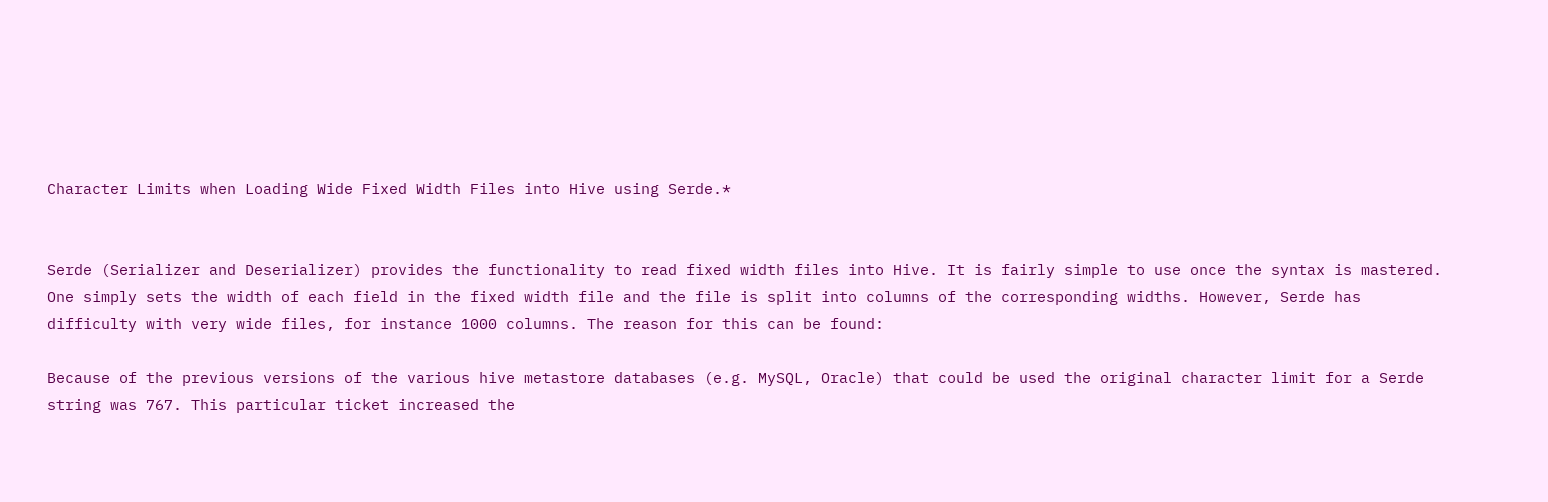Character Limits when Loading Wide Fixed Width Files into Hive using Serde.*


Serde (Serializer and Deserializer) provides the functionality to read fixed width files into Hive. It is fairly simple to use once the syntax is mastered. One simply sets the width of each field in the fixed width file and the file is split into columns of the corresponding widths. However, Serde has difficulty with very wide files, for instance 1000 columns. The reason for this can be found:

Because of the previous versions of the various hive metastore databases (e.g. MySQL, Oracle) that could be used the original character limit for a Serde string was 767. This particular ticket increased the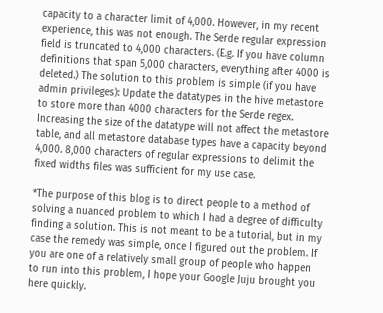capacity to a character limit of 4,000. However, in my recent experience, this was not enough. The Serde regular expression field is truncated to 4,000 characters. (E.g. If you have column definitions that span 5,000 characters, everything after 4000 is deleted.) The solution to this problem is simple (if you have admin privileges): Update the datatypes in the hive metastore to store more than 4000 characters for the Serde regex. Increasing the size of the datatype will not affect the metastore table, and all metastore database types have a capacity beyond 4,000. 8,000 characters of regular expressions to delimit the fixed widths files was sufficient for my use case.

*The purpose of this blog is to direct people to a method of solving a nuanced problem to which I had a degree of difficulty finding a solution. This is not meant to be a tutorial, but in my case the remedy was simple, once I figured out the problem. If you are one of a relatively small group of people who happen to run into this problem, I hope your Google Juju brought you here quickly.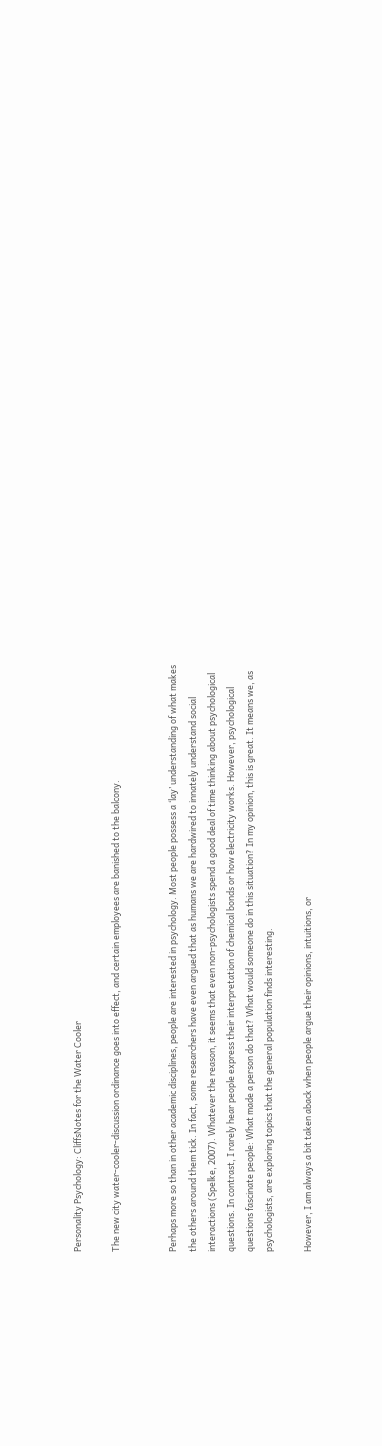Personality Psychology: CliffsNotes for the Water Cooler

The new city water-cooler-discussion ordinance goes into effect, and certain employees are banished to the balcony.


Perhaps more so than in other academic disciplines, people are interested in psychology. Most people possess a ‘lay’ understanding of what makes the others around them tick. In fact, some researchers have even argued that as humans we are hardwired to innately understand social interactions (Spelke, 2007). Whatever the reason, it seems that even non-psychologists spend a good deal of time thinking about psychological questions. In contrast, I rarely hear people express their interpretation of chemical bonds or how electricity works. However, psychological questions fascinate people: What made a person do that? What would someone do in this situation? In my opinion, this is great. It means we, as psychologists, are exploring topics that the general population finds interesting.

However, I am always a bit taken aback when people argue their opinions, intuitions, or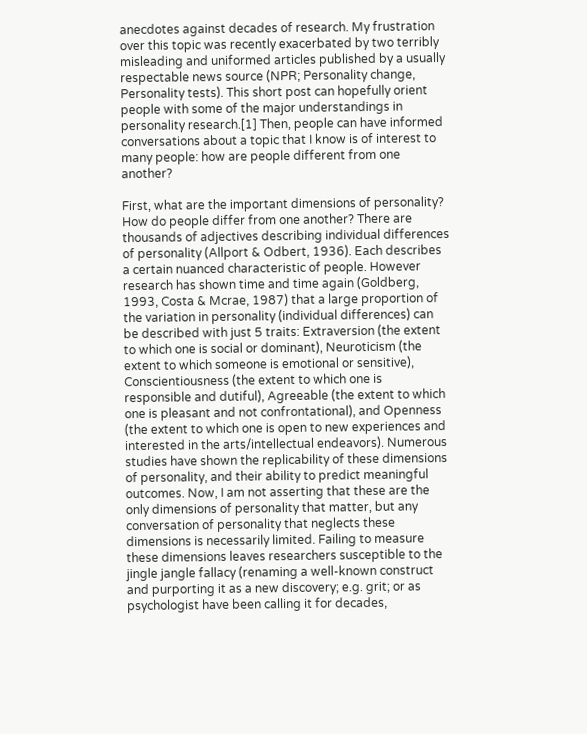anecdotes against decades of research. My frustration over this topic was recently exacerbated by two terribly misleading and uniformed articles published by a usually respectable news source (NPR; Personality change, Personality tests). This short post can hopefully orient people with some of the major understandings in personality research.[1] Then, people can have informed conversations about a topic that I know is of interest to many people: how are people different from one another?

First, what are the important dimensions of personality? How do people differ from one another? There are thousands of adjectives describing individual differences of personality (Allport & Odbert, 1936). Each describes a certain nuanced characteristic of people. However research has shown time and time again (Goldberg, 1993, Costa & Mcrae, 1987) that a large proportion of the variation in personality (individual differences) can be described with just 5 traits: Extraversion (the extent to which one is social or dominant), Neuroticism (the extent to which someone is emotional or sensitive), Conscientiousness (the extent to which one is responsible and dutiful), Agreeable (the extent to which one is pleasant and not confrontational), and Openness (the extent to which one is open to new experiences and interested in the arts/intellectual endeavors). Numerous studies have shown the replicability of these dimensions of personality, and their ability to predict meaningful outcomes. Now, I am not asserting that these are the only dimensions of personality that matter, but any conversation of personality that neglects these dimensions is necessarily limited. Failing to measure these dimensions leaves researchers susceptible to the jingle jangle fallacy (renaming a well-known construct and purporting it as a new discovery; e.g. grit; or as psychologist have been calling it for decades,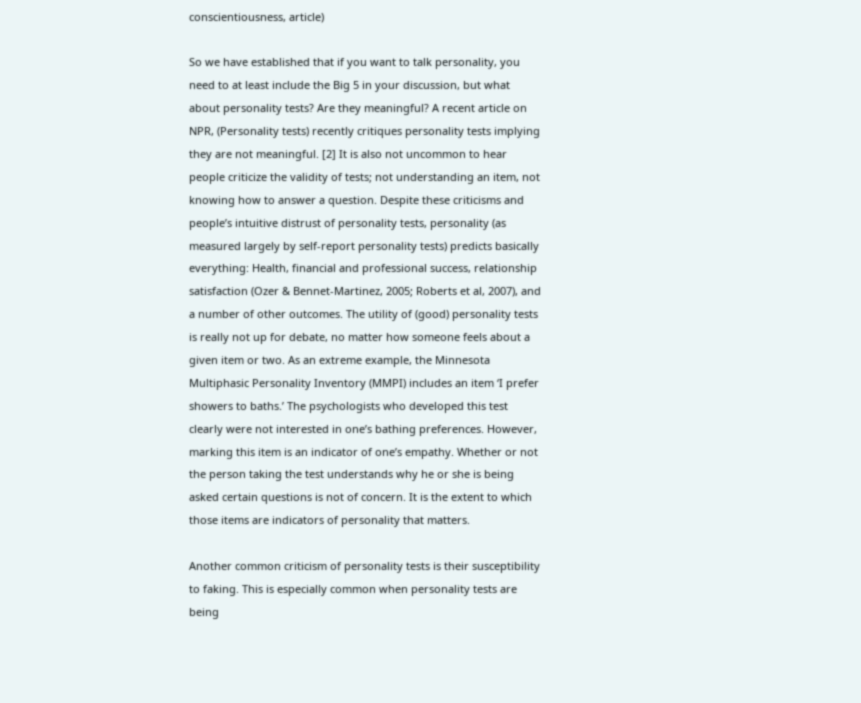conscientiousness, article)

So we have established that if you want to talk personality, you need to at least include the Big 5 in your discussion, but what about personality tests? Are they meaningful? A recent article on NPR, (Personality tests) recently critiques personality tests implying they are not meaningful. [2] It is also not uncommon to hear people criticize the validity of tests; not understanding an item, not knowing how to answer a question. Despite these criticisms and people’s intuitive distrust of personality tests, personality (as measured largely by self-report personality tests) predicts basically everything: Health, financial and professional success, relationship satisfaction (Ozer & Bennet-Martinez, 2005; Roberts et al, 2007), and a number of other outcomes. The utility of (good) personality tests is really not up for debate, no matter how someone feels about a given item or two. As an extreme example, the Minnesota Multiphasic Personality Inventory (MMPI) includes an item ‘I prefer showers to baths.’ The psychologists who developed this test clearly were not interested in one’s bathing preferences. However, marking this item is an indicator of one’s empathy. Whether or not the person taking the test understands why he or she is being asked certain questions is not of concern. It is the extent to which those items are indicators of personality that matters.

Another common criticism of personality tests is their susceptibility to faking. This is especially common when personality tests are being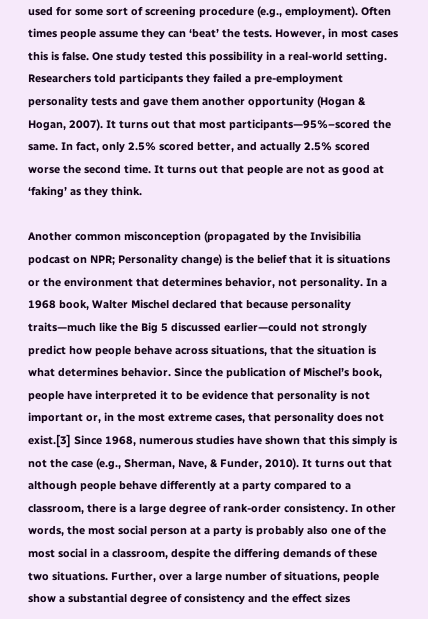used for some sort of screening procedure (e.g., employment). Often times people assume they can ‘beat’ the tests. However, in most cases this is false. One study tested this possibility in a real-world setting. Researchers told participants they failed a pre-employment personality tests and gave them another opportunity (Hogan & Hogan, 2007). It turns out that most participants—95%–scored the same. In fact, only 2.5% scored better, and actually 2.5% scored worse the second time. It turns out that people are not as good at ‘faking’ as they think.

Another common misconception (propagated by the Invisibilia podcast on NPR; Personality change) is the belief that it is situations or the environment that determines behavior, not personality. In a 1968 book, Walter Mischel declared that because personality traits—much like the Big 5 discussed earlier—could not strongly predict how people behave across situations, that the situation is what determines behavior. Since the publication of Mischel’s book, people have interpreted it to be evidence that personality is not important or, in the most extreme cases, that personality does not exist.[3] Since 1968, numerous studies have shown that this simply is not the case (e.g., Sherman, Nave, & Funder, 2010). It turns out that although people behave differently at a party compared to a classroom, there is a large degree of rank-order consistency. In other words, the most social person at a party is probably also one of the most social in a classroom, despite the differing demands of these two situations. Further, over a large number of situations, people show a substantial degree of consistency and the effect sizes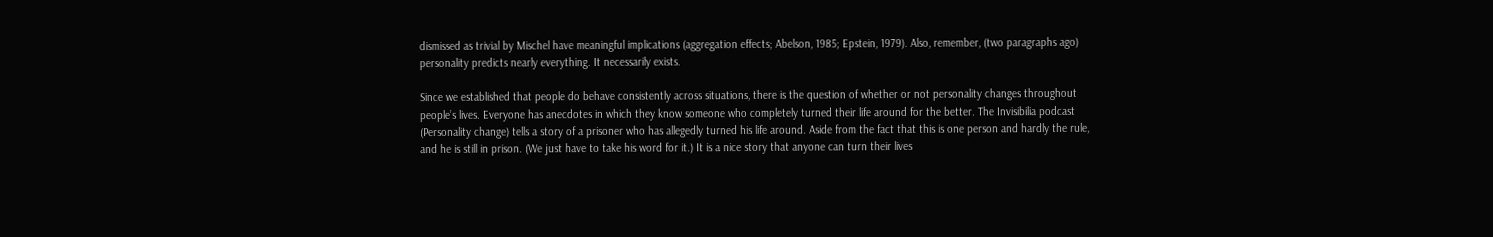dismissed as trivial by Mischel have meaningful implications (aggregation effects; Abelson, 1985; Epstein, 1979). Also, remember, (two paragraphs ago) personality predicts nearly everything. It necessarily exists.

Since we established that people do behave consistently across situations, there is the question of whether or not personality changes throughout people’s lives. Everyone has anecdotes in which they know someone who completely turned their life around for the better. The Invisibilia podcast (Personality change) tells a story of a prisoner who has allegedly turned his life around. Aside from the fact that this is one person and hardly the rule, and he is still in prison. (We just have to take his word for it.) It is a nice story that anyone can turn their lives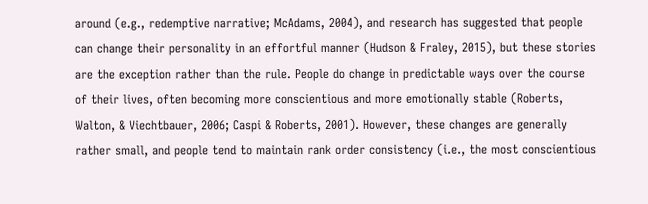around (e.g., redemptive narrative; McAdams, 2004), and research has suggested that people can change their personality in an effortful manner (Hudson & Fraley, 2015), but these stories are the exception rather than the rule. People do change in predictable ways over the course of their lives, often becoming more conscientious and more emotionally stable (Roberts, Walton, & Viechtbauer, 2006; Caspi & Roberts, 2001). However, these changes are generally rather small, and people tend to maintain rank order consistency (i.e., the most conscientious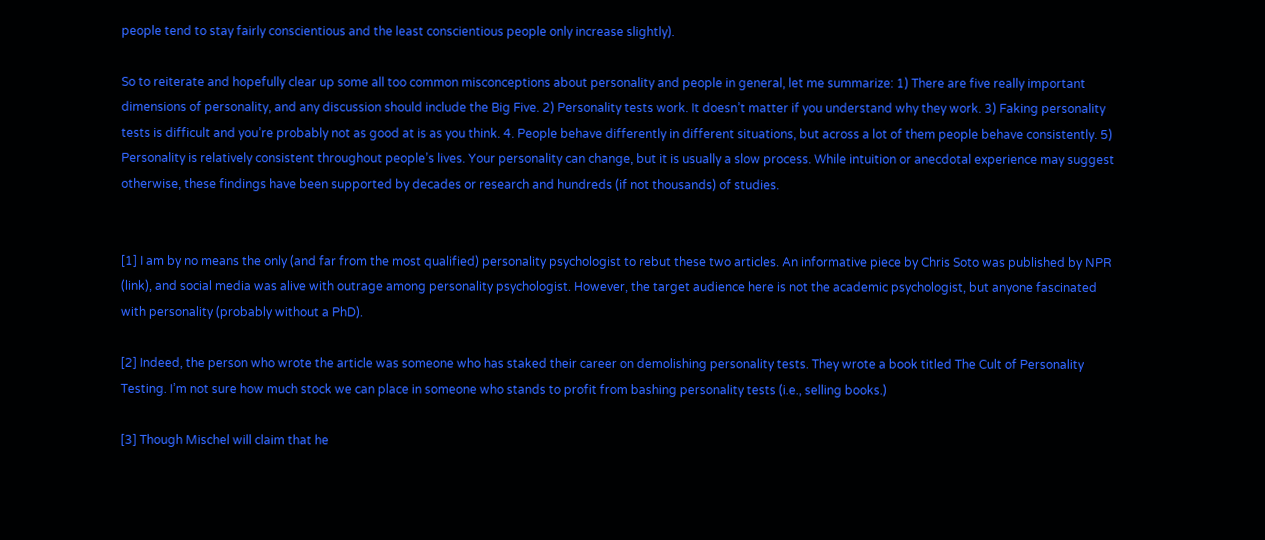people tend to stay fairly conscientious and the least conscientious people only increase slightly).

So to reiterate and hopefully clear up some all too common misconceptions about personality and people in general, let me summarize: 1) There are five really important dimensions of personality, and any discussion should include the Big Five. 2) Personality tests work. It doesn’t matter if you understand why they work. 3) Faking personality tests is difficult and you’re probably not as good at is as you think. 4. People behave differently in different situations, but across a lot of them people behave consistently. 5) Personality is relatively consistent throughout people’s lives. Your personality can change, but it is usually a slow process. While intuition or anecdotal experience may suggest otherwise, these findings have been supported by decades or research and hundreds (if not thousands) of studies.


[1] I am by no means the only (and far from the most qualified) personality psychologist to rebut these two articles. An informative piece by Chris Soto was published by NPR (link), and social media was alive with outrage among personality psychologist. However, the target audience here is not the academic psychologist, but anyone fascinated with personality (probably without a PhD).

[2] Indeed, the person who wrote the article was someone who has staked their career on demolishing personality tests. They wrote a book titled The Cult of Personality Testing. I’m not sure how much stock we can place in someone who stands to profit from bashing personality tests (i.e., selling books.)

[3] Though Mischel will claim that he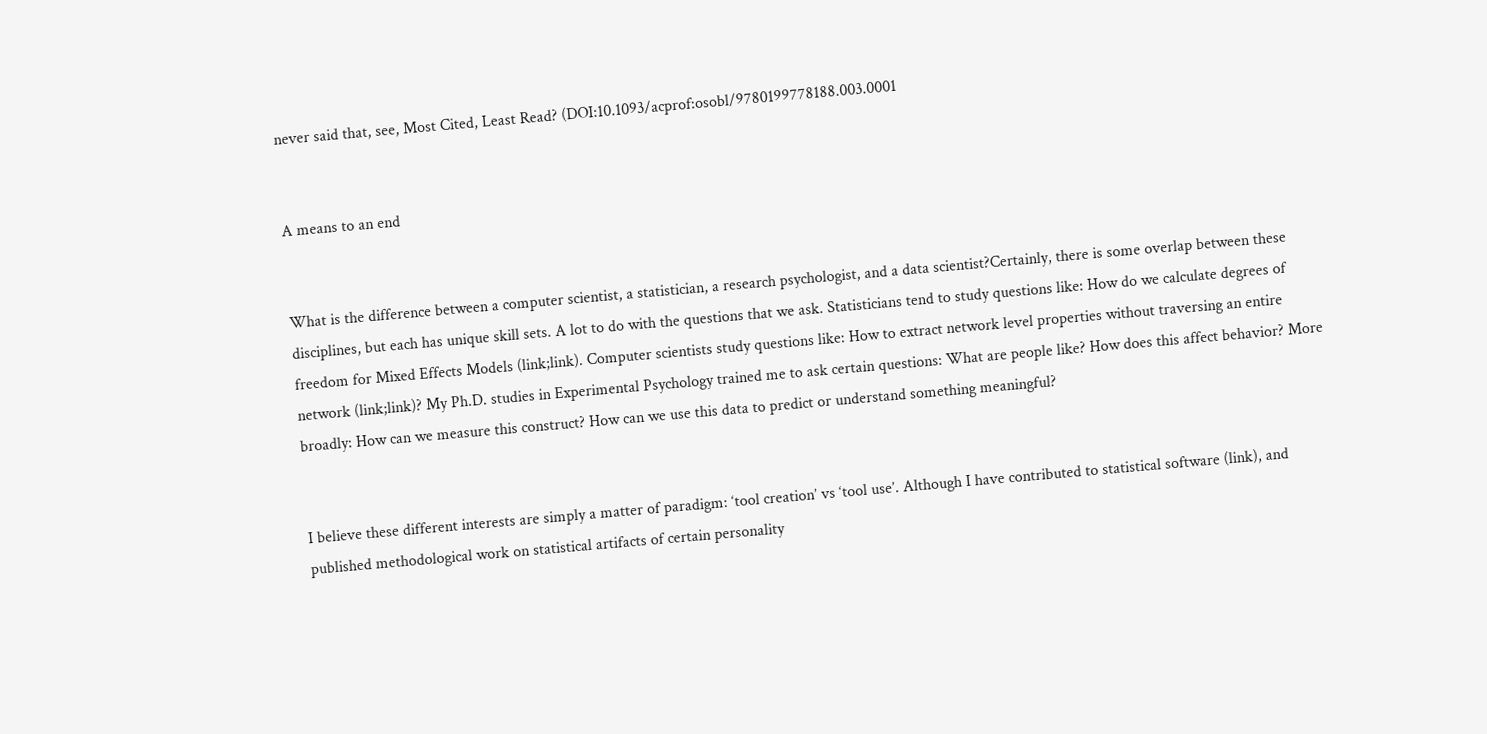never said that, see, Most Cited, Least Read? (DOI:10.1093/acprof:osobl/9780199778188.003.0001


A means to an end


What is the difference between a computer scientist, a statistician, a research psychologist, and a data scientist?Certainly, there is some overlap between these disciplines, but each has unique skill sets. A lot to do with the questions that we ask. Statisticians tend to study questions like: How do we calculate degrees of freedom for Mixed Effects Models (link;link). Computer scientists study questions like: How to extract network level properties without traversing an entire network (link;link)? My Ph.D. studies in Experimental Psychology trained me to ask certain questions: What are people like? How does this affect behavior? More broadly: How can we measure this construct? How can we use this data to predict or understand something meaningful?


I believe these different interests are simply a matter of paradigm: ‘tool creation’ vs ‘tool use’. Although I have contributed to statistical software (link), and published methodological work on statistical artifacts of certain personality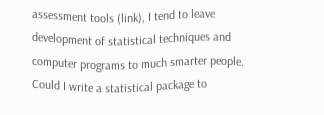assessment tools (link), I tend to leave development of statistical techniques and computer programs to much smarter people. Could I write a statistical package to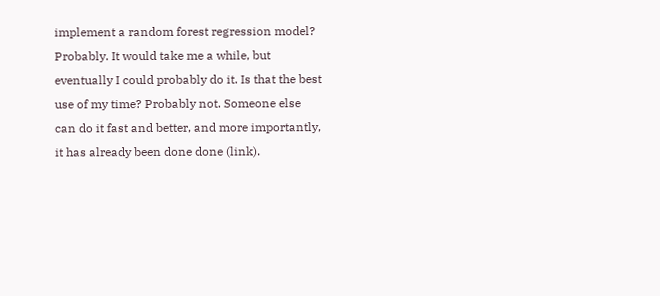implement a random forest regression model? Probably. It would take me a while, but eventually I could probably do it. Is that the best use of my time? Probably not. Someone else can do it fast and better, and more importantly, it has already been done done (link).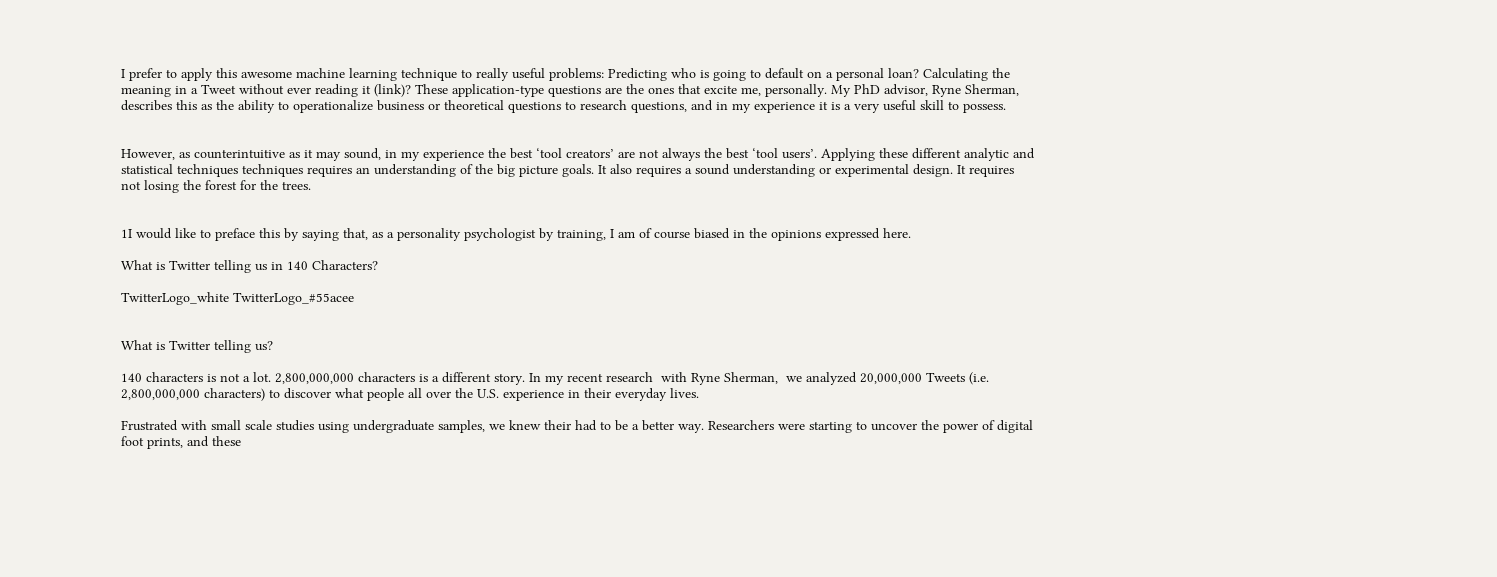I prefer to apply this awesome machine learning technique to really useful problems: Predicting who is going to default on a personal loan? Calculating the meaning in a Tweet without ever reading it (link)? These application-type questions are the ones that excite me, personally. My PhD advisor, Ryne Sherman, describes this as the ability to operationalize business or theoretical questions to research questions, and in my experience it is a very useful skill to possess.


However, as counterintuitive as it may sound, in my experience the best ‘tool creators’ are not always the best ‘tool users’. Applying these different analytic and statistical techniques techniques requires an understanding of the big picture goals. It also requires a sound understanding or experimental design. It requires not losing the forest for the trees.


1I would like to preface this by saying that, as a personality psychologist by training, I am of course biased in the opinions expressed here.

What is Twitter telling us in 140 Characters?

TwitterLogo_white TwitterLogo_#55acee


What is Twitter telling us?

140 characters is not a lot. 2,800,000,000 characters is a different story. In my recent research  with Ryne Sherman,  we analyzed 20,000,000 Tweets (i.e. 2,800,000,000 characters) to discover what people all over the U.S. experience in their everyday lives.

Frustrated with small scale studies using undergraduate samples, we knew their had to be a better way. Researchers were starting to uncover the power of digital foot prints, and these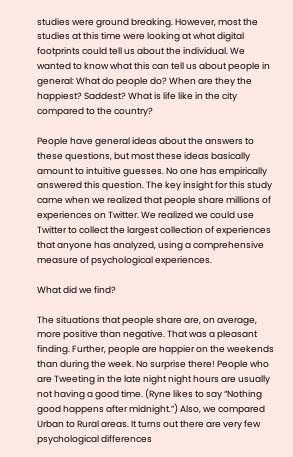studies were ground breaking. However, most the studies at this time were looking at what digital footprints could tell us about the individual. We wanted to know what this can tell us about people in general: What do people do? When are they the happiest? Saddest? What is life like in the city compared to the country?

People have general ideas about the answers to these questions, but most these ideas basically amount to intuitive guesses. No one has empirically answered this question. The key insight for this study came when we realized that people share millions of experiences on Twitter. We realized we could use Twitter to collect the largest collection of experiences that anyone has analyzed, using a comprehensive measure of psychological experiences.

What did we find?

The situations that people share are, on average, more positive than negative. That was a pleasant finding. Further, people are happier on the weekends than during the week. No surprise there! People who are Tweeting in the late night night hours are usually not having a good time. (Ryne likes to say “Nothing good happens after midnight.”) Also, we compared Urban to Rural areas. It turns out there are very few psychological differences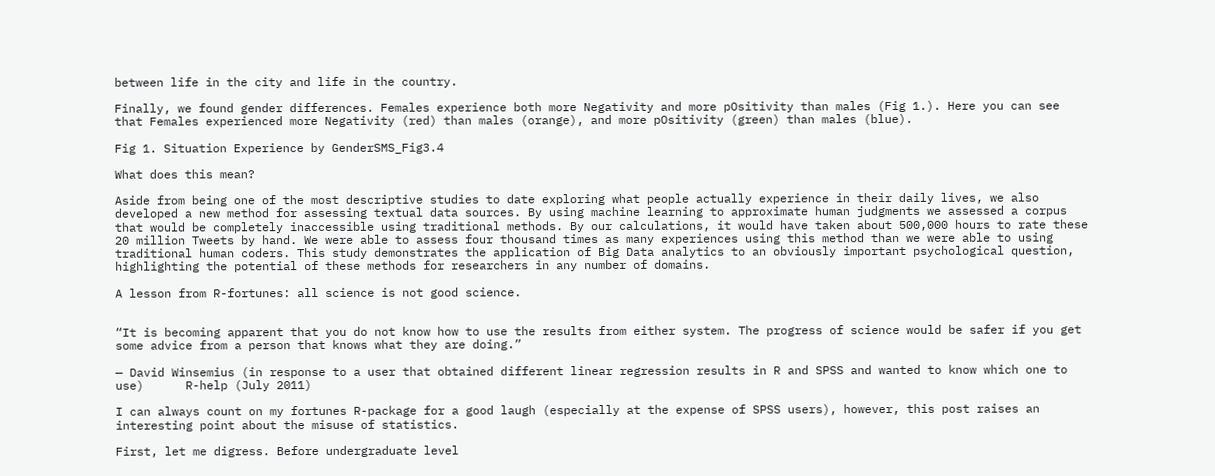between life in the city and life in the country.

Finally, we found gender differences. Females experience both more Negativity and more pOsitivity than males (Fig 1.). Here you can see that Females experienced more Negativity (red) than males (orange), and more pOsitivity (green) than males (blue).

Fig 1. Situation Experience by GenderSMS_Fig3.4

What does this mean?

Aside from being one of the most descriptive studies to date exploring what people actually experience in their daily lives, we also developed a new method for assessing textual data sources. By using machine learning to approximate human judgments we assessed a corpus that would be completely inaccessible using traditional methods. By our calculations, it would have taken about 500,000 hours to rate these 20 million Tweets by hand. We were able to assess four thousand times as many experiences using this method than we were able to using traditional human coders. This study demonstrates the application of Big Data analytics to an obviously important psychological question, highlighting the potential of these methods for researchers in any number of domains.

A lesson from R-fortunes: all science is not good science.


“It is becoming apparent that you do not know how to use the results from either system. The progress of science would be safer if you get some advice from a person that knows what they are doing.”

— David Winsemius (in response to a user that obtained different linear regression results in R and SPSS and wanted to know which one to use)      R-help (July 2011)

I can always count on my fortunes R-package for a good laugh (especially at the expense of SPSS users), however, this post raises an interesting point about the misuse of statistics.

First, let me digress. Before undergraduate level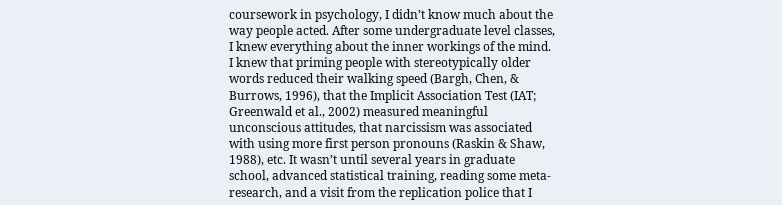coursework in psychology, I didn’t know much about the way people acted. After some undergraduate level classes, I knew everything about the inner workings of the mind. I knew that priming people with stereotypically older words reduced their walking speed (Bargh, Chen, & Burrows, 1996), that the Implicit Association Test (IAT; Greenwald et al., 2002) measured meaningful unconscious attitudes, that narcissism was associated with using more first person pronouns (Raskin & Shaw, 1988), etc. It wasn’t until several years in graduate school, advanced statistical training, reading some meta-research, and a visit from the replication police that I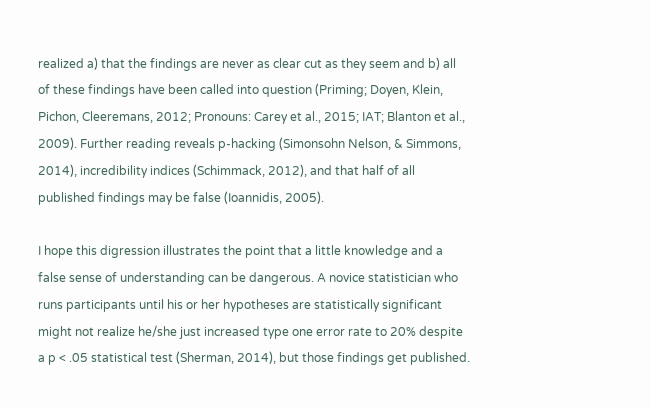realized a) that the findings are never as clear cut as they seem and b) all of these findings have been called into question (Priming; Doyen, Klein, Pichon, Cleeremans, 2012; Pronouns: Carey et al., 2015; IAT; Blanton et al., 2009). Further reading reveals p-hacking (Simonsohn Nelson, & Simmons, 2014), incredibility indices (Schimmack, 2012), and that half of all published findings may be false (Ioannidis, 2005).

I hope this digression illustrates the point that a little knowledge and a false sense of understanding can be dangerous. A novice statistician who runs participants until his or her hypotheses are statistically significant might not realize he/she just increased type one error rate to 20% despite a p < .05 statistical test (Sherman, 2014), but those findings get published.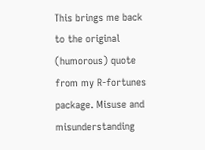This brings me back to the original (humorous) quote from my R-fortunes package. Misuse and misunderstanding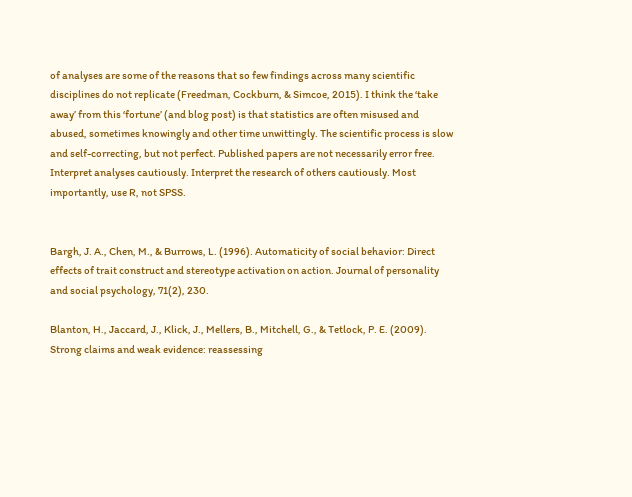of analyses are some of the reasons that so few findings across many scientific disciplines do not replicate (Freedman, Cockburn, & Simcoe, 2015). I think the ‘take away’ from this ‘fortune’ (and blog post) is that statistics are often misused and abused, sometimes knowingly and other time unwittingly. The scientific process is slow and self-correcting, but not perfect. Published papers are not necessarily error free. Interpret analyses cautiously. Interpret the research of others cautiously. Most importantly, use R, not SPSS.


Bargh, J. A., Chen, M., & Burrows, L. (1996). Automaticity of social behavior: Direct effects of trait construct and stereotype activation on action. Journal of personality and social psychology, 71(2), 230.

Blanton, H., Jaccard, J., Klick, J., Mellers, B., Mitchell, G., & Tetlock, P. E. (2009). Strong claims and weak evidence: reassessing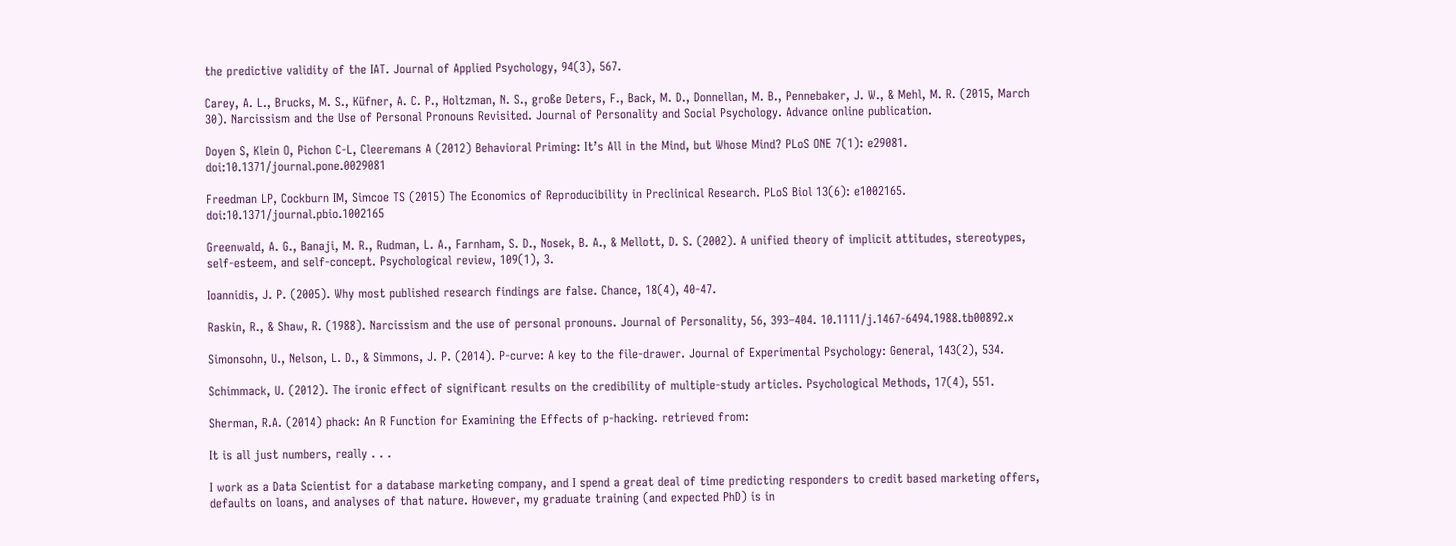the predictive validity of the IAT. Journal of Applied Psychology, 94(3), 567.

Carey, A. L., Brucks, M. S., Küfner, A. C. P., Holtzman, N. S., große Deters, F., Back, M. D., Donnellan, M. B., Pennebaker, J. W., & Mehl, M. R. (2015, March 30). Narcissism and the Use of Personal Pronouns Revisited. Journal of Personality and Social Psychology. Advance online publication.

Doyen S, Klein O, Pichon C-L, Cleeremans A (2012) Behavioral Priming: It’s All in the Mind, but Whose Mind? PLoS ONE 7(1): e29081. doi:10.1371/journal.pone.0029081

Freedman LP, Cockburn IM, Simcoe TS (2015) The Economics of Reproducibility in Preclinical Research. PLoS Biol 13(6): e1002165. doi:10.1371/journal.pbio.1002165

Greenwald, A. G., Banaji, M. R., Rudman, L. A., Farnham, S. D., Nosek, B. A., & Mellott, D. S. (2002). A unified theory of implicit attitudes, stereotypes, self-esteem, and self-concept. Psychological review, 109(1), 3.

Ioannidis, J. P. (2005). Why most published research findings are false. Chance, 18(4), 40-47.

Raskin, R., & Shaw, R. (1988). Narcissism and the use of personal pronouns. Journal of Personality, 56, 393–404. 10.1111/j.1467-6494.1988.tb00892.x

Simonsohn, U., Nelson, L. D., & Simmons, J. P. (2014). P-curve: A key to the file-drawer. Journal of Experimental Psychology: General, 143(2), 534.

Schimmack, U. (2012). The ironic effect of significant results on the credibility of multiple-study articles. Psychological Methods, 17(4), 551.

Sherman, R.A. (2014) phack: An R Function for Examining the Effects of p-hacking. retrieved from:

It is all just numbers, really . . .

I work as a Data Scientist for a database marketing company, and I spend a great deal of time predicting responders to credit based marketing offers, defaults on loans, and analyses of that nature. However, my graduate training (and expected PhD) is in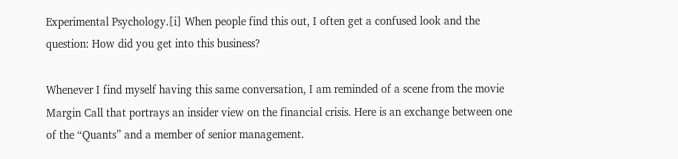Experimental Psychology.[i] When people find this out, I often get a confused look and the question: How did you get into this business?

Whenever I find myself having this same conversation, I am reminded of a scene from the movie Margin Call that portrays an insider view on the financial crisis. Here is an exchange between one of the “Quants” and a member of senior management.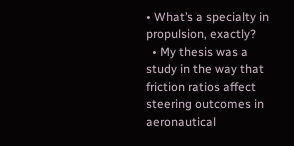• What’s a specialty in propulsion, exactly?
  • My thesis was a study in the way that friction ratios affect steering outcomes in aeronautical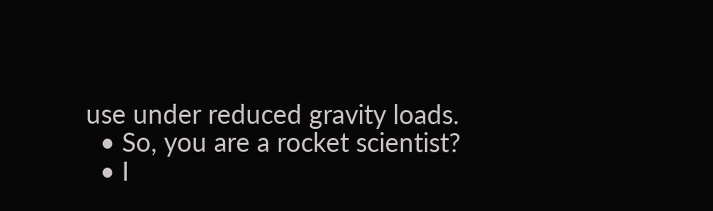use under reduced gravity loads.
  • So, you are a rocket scientist?
  • I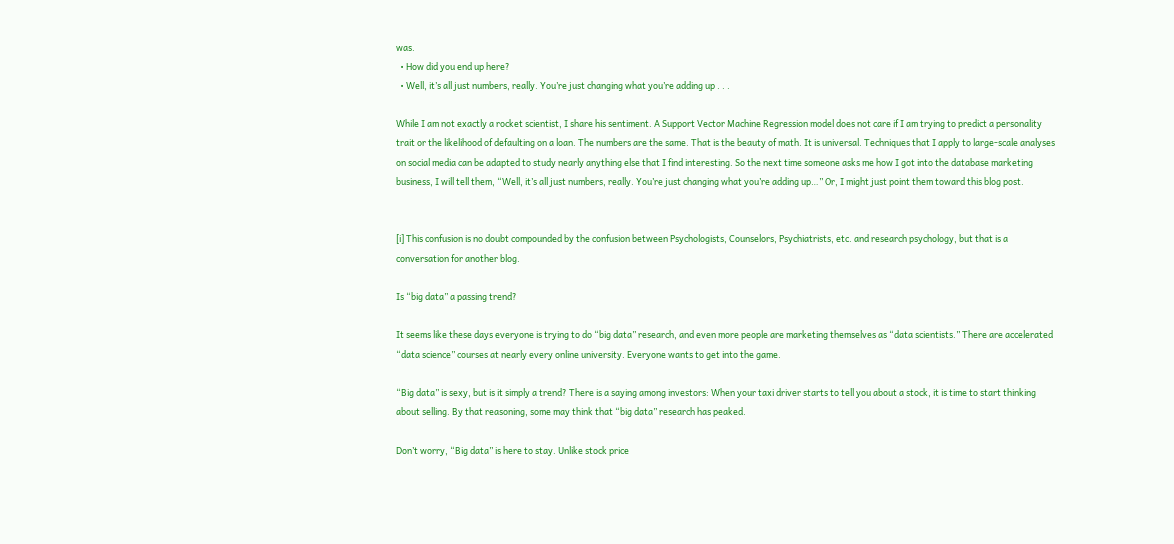was.
  • How did you end up here?
  • Well, it’s all just numbers, really. You’re just changing what you’re adding up . . .

While I am not exactly a rocket scientist, I share his sentiment. A Support Vector Machine Regression model does not care if I am trying to predict a personality trait or the likelihood of defaulting on a loan. The numbers are the same. That is the beauty of math. It is universal. Techniques that I apply to large-scale analyses on social media can be adapted to study nearly anything else that I find interesting. So the next time someone asks me how I got into the database marketing business, I will tell them, “Well, it’s all just numbers, really. You’re just changing what you’re adding up…” Or, I might just point them toward this blog post.


[i] This confusion is no doubt compounded by the confusion between Psychologists, Counselors, Psychiatrists, etc. and research psychology, but that is a conversation for another blog.

Is “big data” a passing trend?

It seems like these days everyone is trying to do “big data” research, and even more people are marketing themselves as “data scientists.” There are accelerated “data science” courses at nearly every online university. Everyone wants to get into the game.

“Big data” is sexy, but is it simply a trend? There is a saying among investors: When your taxi driver starts to tell you about a stock, it is time to start thinking about selling. By that reasoning, some may think that “big data” research has peaked.

Don’t worry, “Big data” is here to stay. Unlike stock price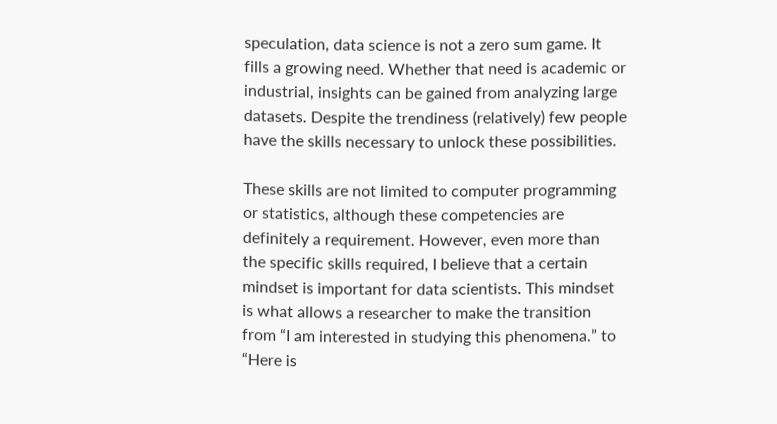speculation, data science is not a zero sum game. It fills a growing need. Whether that need is academic or industrial, insights can be gained from analyzing large datasets. Despite the trendiness (relatively) few people have the skills necessary to unlock these possibilities.

These skills are not limited to computer programming or statistics, although these competencies are definitely a requirement. However, even more than the specific skills required, I believe that a certain mindset is important for data scientists. This mindset is what allows a researcher to make the transition from “I am interested in studying this phenomena.” to “Here is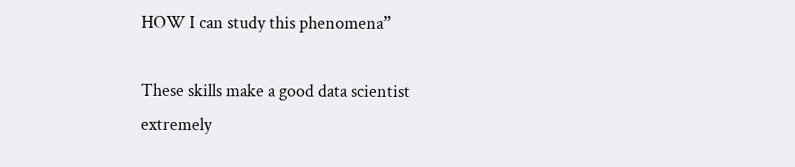HOW I can study this phenomena”

These skills make a good data scientist extremely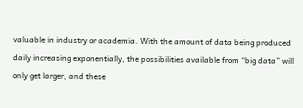valuable in industry or academia. With the amount of data being produced daily increasing exponentially, the possibilities available from “big data” will only get larger, and these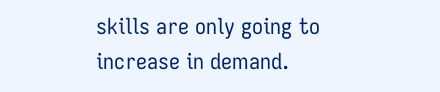skills are only going to increase in demand.